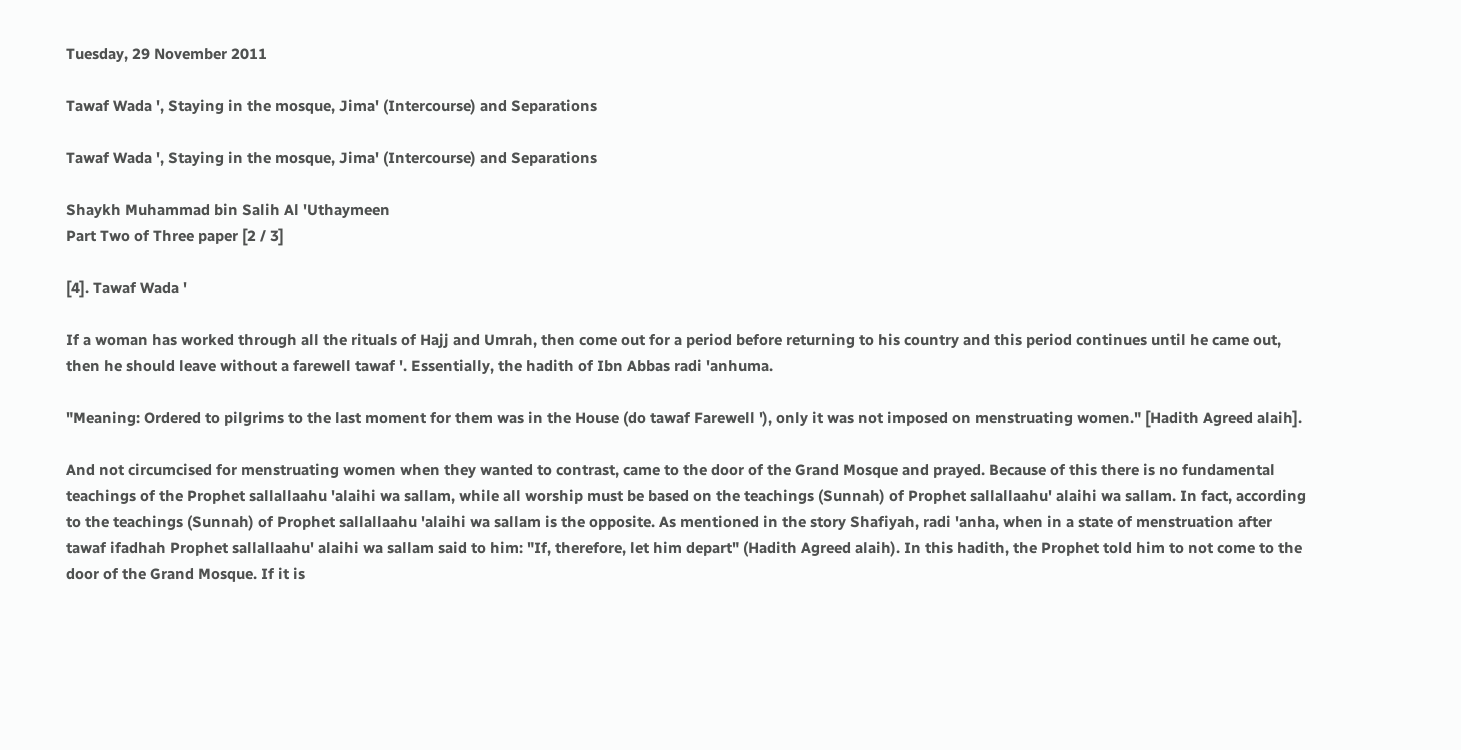Tuesday, 29 November 2011

Tawaf Wada ', Staying in the mosque, Jima' (Intercourse) and Separations

Tawaf Wada ', Staying in the mosque, Jima' (Intercourse) and Separations

Shaykh Muhammad bin Salih Al 'Uthaymeen
Part Two of Three paper [2 / 3]

[4]. Tawaf Wada '

If a woman has worked through all the rituals of Hajj and Umrah, then come out for a period before returning to his country and this period continues until he came out, then he should leave without a farewell tawaf '. Essentially, the hadith of Ibn Abbas radi 'anhuma.

"Meaning: Ordered to pilgrims to the last moment for them was in the House (do tawaf Farewell '), only it was not imposed on menstruating women." [Hadith Agreed alaih].

And not circumcised for menstruating women when they wanted to contrast, came to the door of the Grand Mosque and prayed. Because of this there is no fundamental teachings of the Prophet sallallaahu 'alaihi wa sallam, while all worship must be based on the teachings (Sunnah) of Prophet sallallaahu' alaihi wa sallam. In fact, according to the teachings (Sunnah) of Prophet sallallaahu 'alaihi wa sallam is the opposite. As mentioned in the story Shafiyah, radi 'anha, when in a state of menstruation after tawaf ifadhah Prophet sallallaahu' alaihi wa sallam said to him: "If, therefore, let him depart" (Hadith Agreed alaih). In this hadith, the Prophet told him to not come to the door of the Grand Mosque. If it is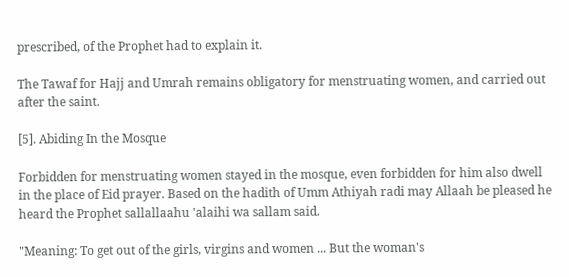prescribed, of the Prophet had to explain it.

The Tawaf for Hajj and Umrah remains obligatory for menstruating women, and carried out after the saint.

[5]. Abiding In the Mosque

Forbidden for menstruating women stayed in the mosque, even forbidden for him also dwell in the place of Eid prayer. Based on the hadith of Umm Athiyah radi may Allaah be pleased he heard the Prophet sallallaahu 'alaihi wa sallam said.

"Meaning: To get out of the girls, virgins and women ... But the woman's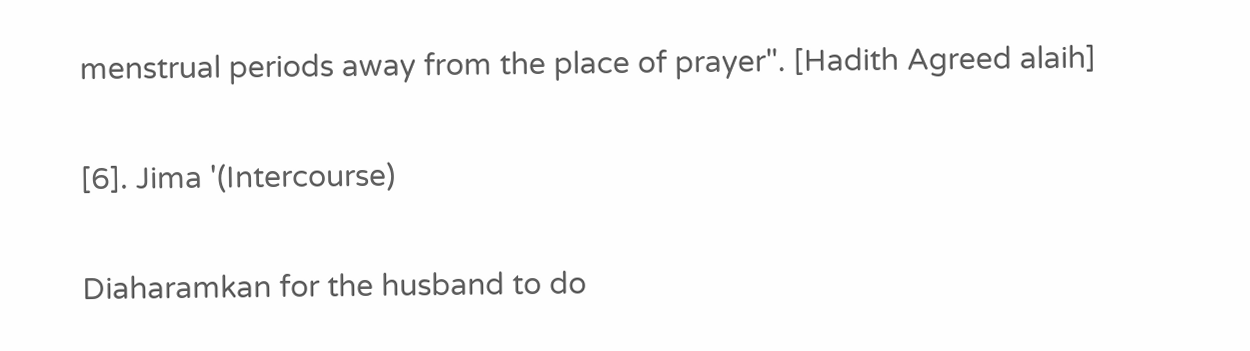menstrual periods away from the place of prayer". [Hadith Agreed alaih]

[6]. Jima '(Intercourse)

Diaharamkan for the husband to do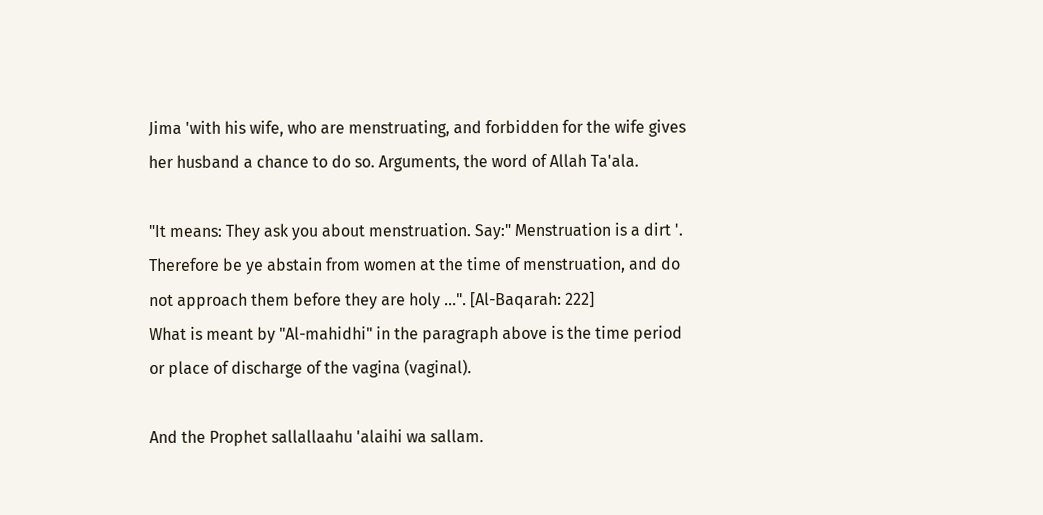Jima 'with his wife, who are menstruating, and forbidden for the wife gives her husband a chance to do so. Arguments, the word of Allah Ta'ala.

"It means: They ask you about menstruation. Say:" Menstruation is a dirt '. Therefore be ye abstain from women at the time of menstruation, and do not approach them before they are holy ...". [Al-Baqarah: 222]
What is meant by "Al-mahidhi" in the paragraph above is the time period or place of discharge of the vagina (vaginal).

And the Prophet sallallaahu 'alaihi wa sallam.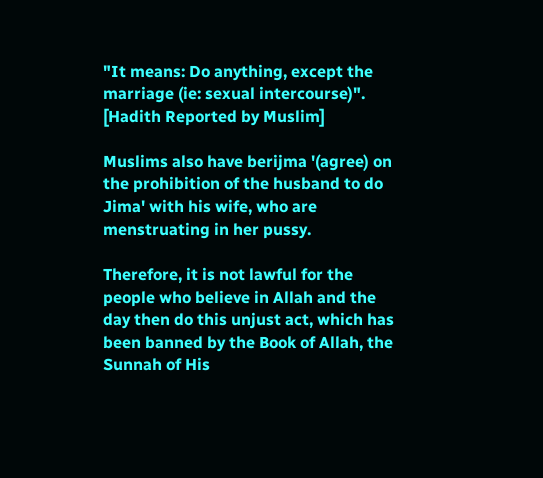"It means: Do anything, except the marriage (ie: sexual intercourse)". [Hadith Reported by Muslim]

Muslims also have berijma '(agree) on the prohibition of the husband to do Jima' with his wife, who are menstruating in her pussy.

Therefore, it is not lawful for the people who believe in Allah and the day then do this unjust act, which has been banned by the Book of Allah, the Sunnah of His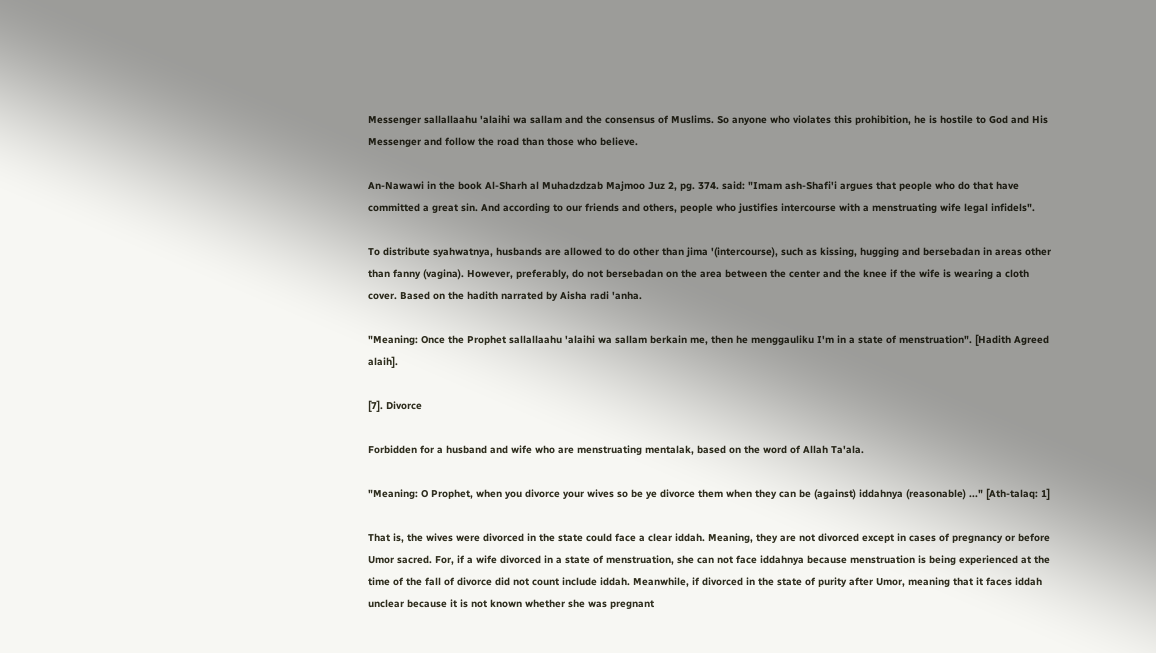Messenger sallallaahu 'alaihi wa sallam and the consensus of Muslims. So anyone who violates this prohibition, he is hostile to God and His Messenger and follow the road than those who believe.

An-Nawawi in the book Al-Sharh al Muhadzdzab Majmoo Juz 2, pg. 374. said: "Imam ash-Shafi'i argues that people who do that have committed a great sin. And according to our friends and others, people who justifies intercourse with a menstruating wife legal infidels".

To distribute syahwatnya, husbands are allowed to do other than jima '(intercourse), such as kissing, hugging and bersebadan in areas other than fanny (vagina). However, preferably, do not bersebadan on the area between the center and the knee if the wife is wearing a cloth cover. Based on the hadith narrated by Aisha radi 'anha.

"Meaning: Once the Prophet sallallaahu 'alaihi wa sallam berkain me, then he menggauliku I'm in a state of menstruation". [Hadith Agreed alaih].

[7]. Divorce

Forbidden for a husband and wife who are menstruating mentalak, based on the word of Allah Ta'ala.

"Meaning: O Prophet, when you divorce your wives so be ye divorce them when they can be (against) iddahnya (reasonable) ..." [Ath-talaq: 1]

That is, the wives were divorced in the state could face a clear iddah. Meaning, they are not divorced except in cases of pregnancy or before Umor sacred. For, if a wife divorced in a state of menstruation, she can not face iddahnya because menstruation is being experienced at the time of the fall of divorce did not count include iddah. Meanwhile, if divorced in the state of purity after Umor, meaning that it faces iddah unclear because it is not known whether she was pregnant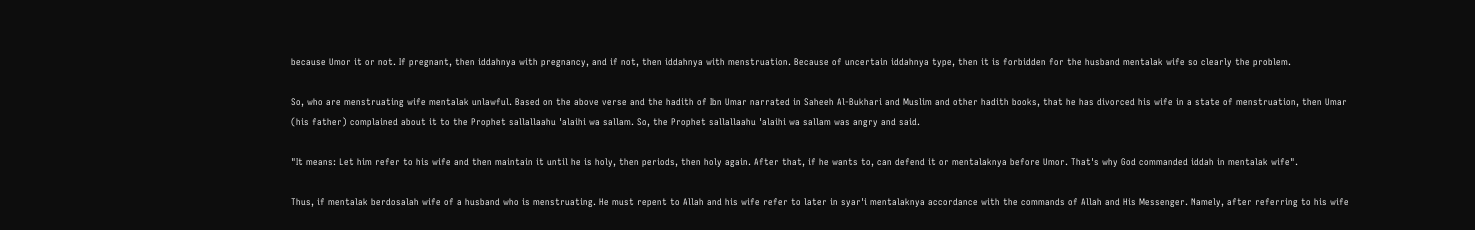because Umor it or not. If pregnant, then iddahnya with pregnancy, and if not, then iddahnya with menstruation. Because of uncertain iddahnya type, then it is forbidden for the husband mentalak wife so clearly the problem.

So, who are menstruating wife mentalak unlawful. Based on the above verse and the hadith of Ibn Umar narrated in Saheeh Al-Bukhari and Muslim and other hadith books, that he has divorced his wife in a state of menstruation, then Umar (his father) complained about it to the Prophet sallallaahu 'alaihi wa sallam. So, the Prophet sallallaahu 'alaihi wa sallam was angry and said.

"It means: Let him refer to his wife and then maintain it until he is holy, then periods, then holy again. After that, if he wants to, can defend it or mentalaknya before Umor. That's why God commanded iddah in mentalak wife".

Thus, if mentalak berdosalah wife of a husband who is menstruating. He must repent to Allah and his wife refer to later in syar'i mentalaknya accordance with the commands of Allah and His Messenger. Namely, after referring to his wife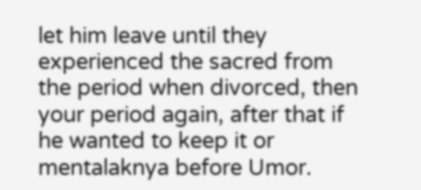let him leave until they experienced the sacred from the period when divorced, then your period again, after that if he wanted to keep it or mentalaknya before Umor.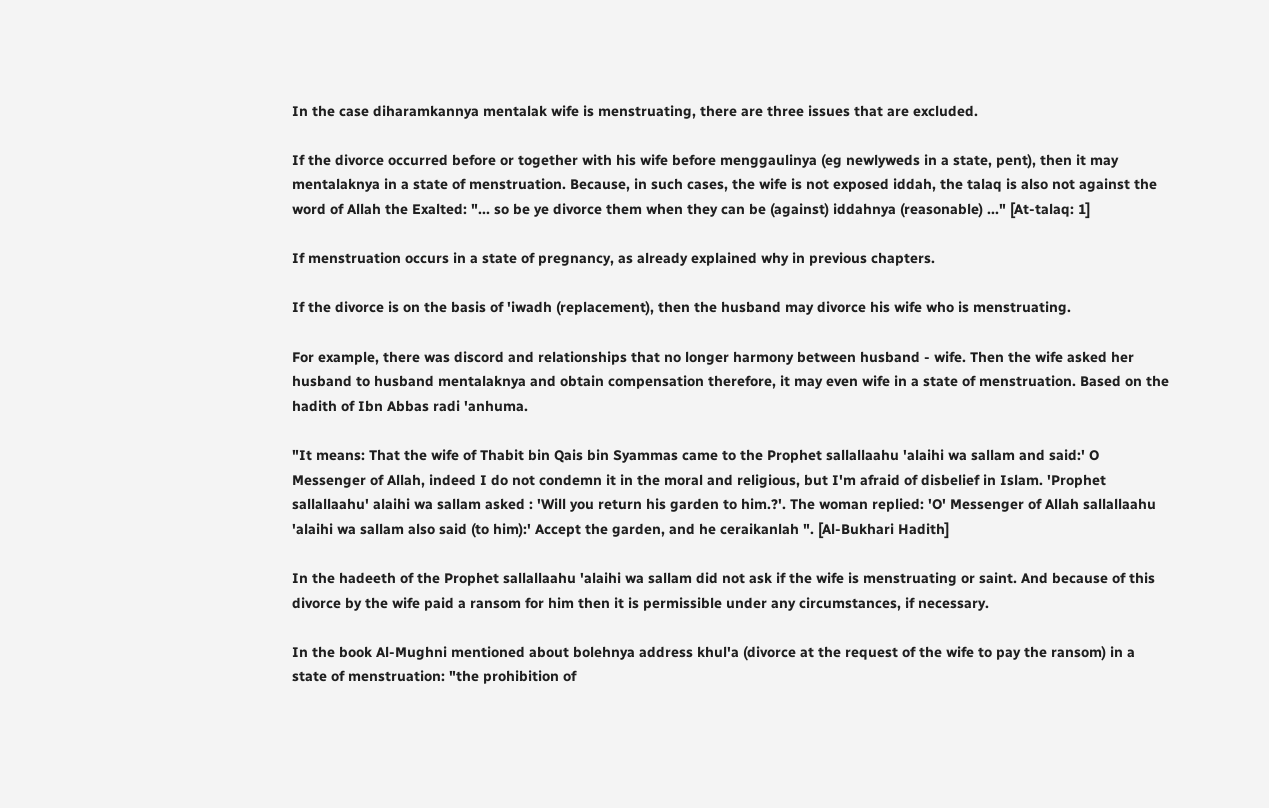In the case diharamkannya mentalak wife is menstruating, there are three issues that are excluded.

If the divorce occurred before or together with his wife before menggaulinya (eg newlyweds in a state, pent), then it may mentalaknya in a state of menstruation. Because, in such cases, the wife is not exposed iddah, the talaq is also not against the word of Allah the Exalted: "... so be ye divorce them when they can be (against) iddahnya (reasonable) ..." [At-talaq: 1]

If menstruation occurs in a state of pregnancy, as already explained why in previous chapters.

If the divorce is on the basis of 'iwadh (replacement), then the husband may divorce his wife who is menstruating.

For example, there was discord and relationships that no longer harmony between husband - wife. Then the wife asked her husband to husband mentalaknya and obtain compensation therefore, it may even wife in a state of menstruation. Based on the hadith of Ibn Abbas radi 'anhuma.

"It means: That the wife of Thabit bin Qais bin Syammas came to the Prophet sallallaahu 'alaihi wa sallam and said:' O Messenger of Allah, indeed I do not condemn it in the moral and religious, but I'm afraid of disbelief in Islam. 'Prophet sallallaahu' alaihi wa sallam asked : 'Will you return his garden to him.?'. The woman replied: 'O' Messenger of Allah sallallaahu 'alaihi wa sallam also said (to him):' Accept the garden, and he ceraikanlah ". [Al-Bukhari Hadith]

In the hadeeth of the Prophet sallallaahu 'alaihi wa sallam did not ask if the wife is menstruating or saint. And because of this divorce by the wife paid a ransom for him then it is permissible under any circumstances, if necessary.

In the book Al-Mughni mentioned about bolehnya address khul'a (divorce at the request of the wife to pay the ransom) in a state of menstruation: "the prohibition of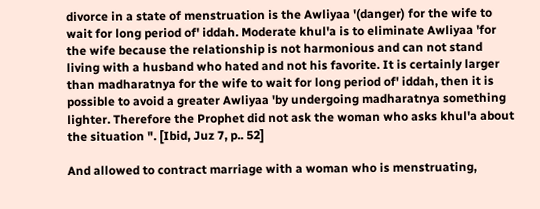divorce in a state of menstruation is the Awliyaa '(danger) for the wife to wait for long period of' iddah. Moderate khul'a is to eliminate Awliyaa 'for the wife because the relationship is not harmonious and can not stand living with a husband who hated and not his favorite. It is certainly larger than madharatnya for the wife to wait for long period of' iddah, then it is possible to avoid a greater Awliyaa 'by undergoing madharatnya something lighter. Therefore the Prophet did not ask the woman who asks khul'a about the situation ". [Ibid, Juz 7, p.. 52]

And allowed to contract marriage with a woman who is menstruating,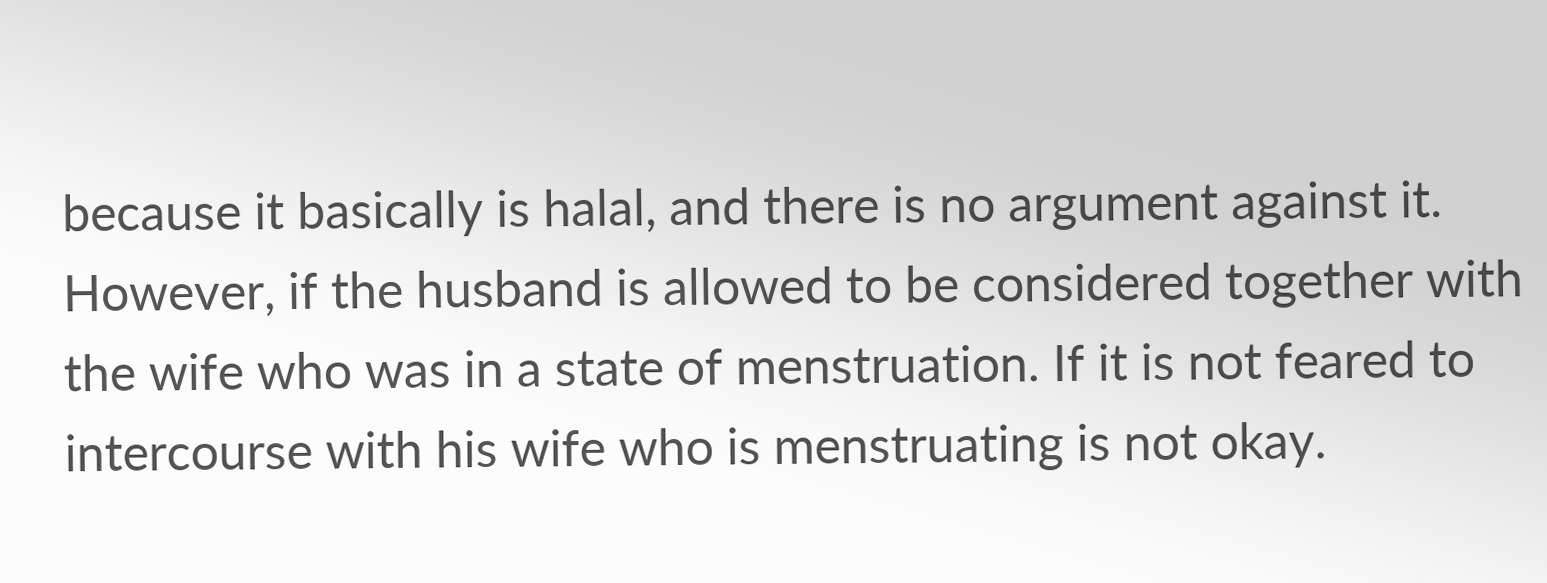because it basically is halal, and there is no argument against it. However, if the husband is allowed to be considered together with the wife who was in a state of menstruation. If it is not feared to intercourse with his wife who is menstruating is not okay.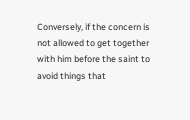Conversely, if the concern is not allowed to get together with him before the saint to avoid things that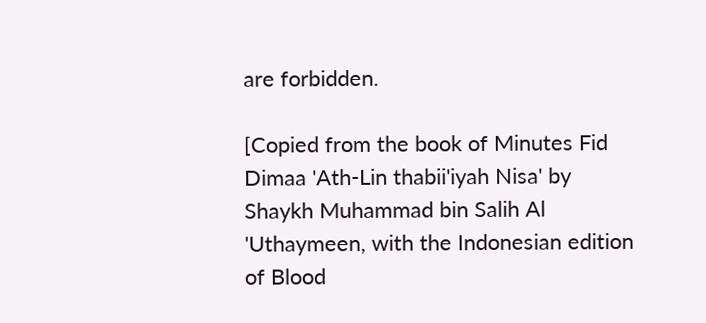are forbidden.

[Copied from the book of Minutes Fid Dimaa 'Ath-Lin thabii'iyah Nisa' by Shaykh Muhammad bin Salih Al 'Uthaymeen, with the Indonesian edition of Blood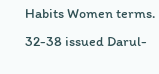Habits Women terms. 32-38 issued Darul-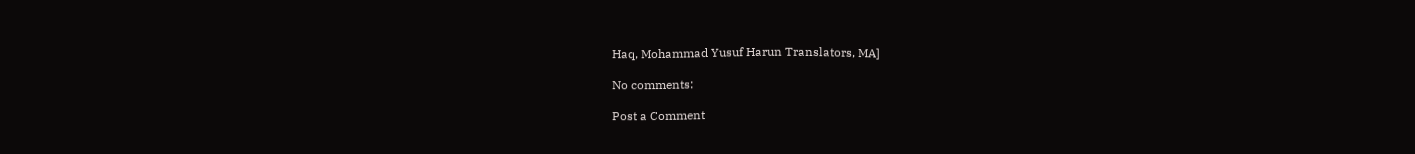Haq, Mohammad Yusuf Harun Translators, MA]

No comments:

Post a Comment